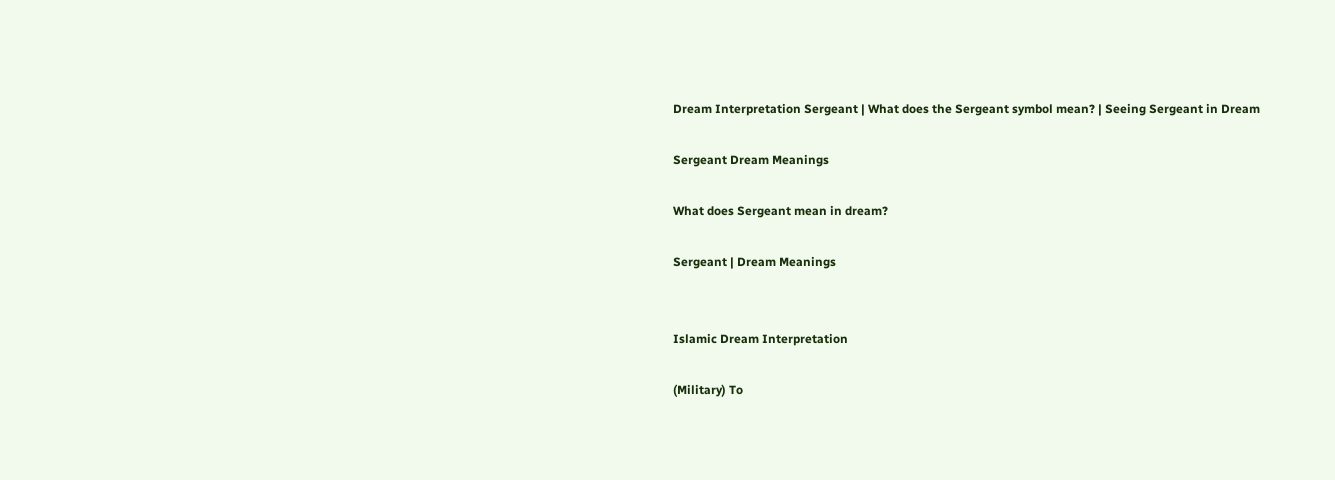Dream Interpretation Sergeant | What does the Sergeant symbol mean? | Seeing Sergeant in Dream

Sergeant Dream Meanings

What does Sergeant mean in dream?

Sergeant | Dream Meanings


Islamic Dream Interpretation

(Military) To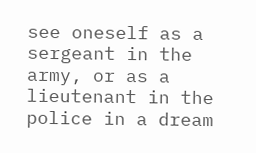see oneself as a sergeant in the army, or as a lieutenant in the police in a dream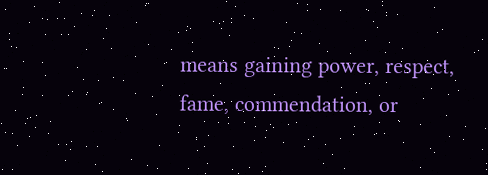means gaining power, respect, fame, commendation, or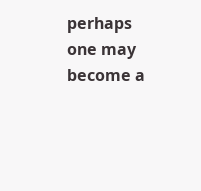perhaps one may become a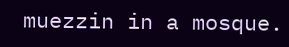muezzin in a mosque.